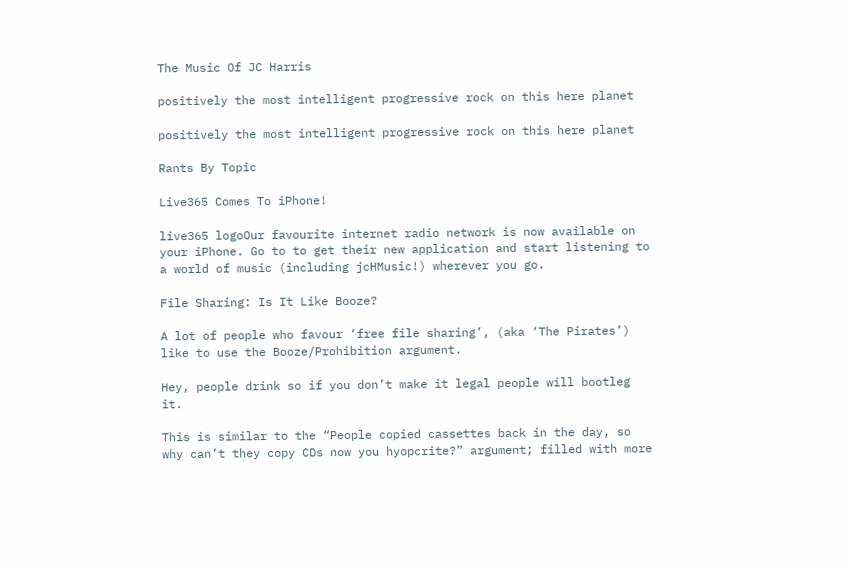The Music Of JC Harris

positively the most intelligent progressive rock on this here planet

positively the most intelligent progressive rock on this here planet

Rants By Topic

Live365 Comes To iPhone!

live365 logoOur favourite internet radio network is now available on your iPhone. Go to to get their new application and start listening to a world of music (including jcHMusic!) wherever you go.

File Sharing: Is It Like Booze?

A lot of people who favour ‘free file sharing’, (aka ‘The Pirates’) like to use the Booze/Prohibition argument.

Hey, people drink so if you don’t make it legal people will bootleg it.

This is similar to the “People copied cassettes back in the day, so why can’t they copy CDs now you hyopcrite?” argument; filled with more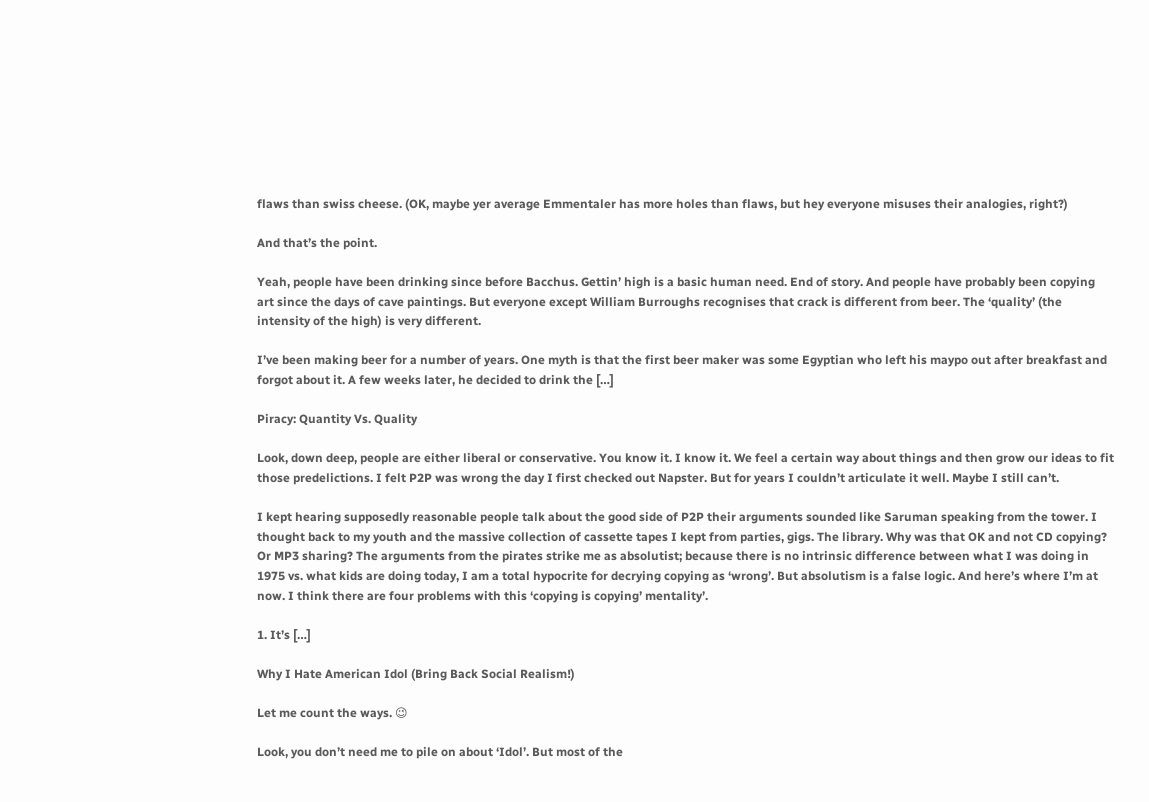flaws than swiss cheese. (OK, maybe yer average Emmentaler has more holes than flaws, but hey everyone misuses their analogies, right?)

And that’s the point.

Yeah, people have been drinking since before Bacchus. Gettin’ high is a basic human need. End of story. And people have probably been copying art since the days of cave paintings. But everyone except William Burroughs recognises that crack is different from beer. The ‘quality’ (the intensity of the high) is very different.

I’ve been making beer for a number of years. One myth is that the first beer maker was some Egyptian who left his maypo out after breakfast and forgot about it. A few weeks later, he decided to drink the […]

Piracy: Quantity Vs. Quality

Look, down deep, people are either liberal or conservative. You know it. I know it. We feel a certain way about things and then grow our ideas to fit those predelictions. I felt P2P was wrong the day I first checked out Napster. But for years I couldn’t articulate it well. Maybe I still can’t.

I kept hearing supposedly reasonable people talk about the good side of P2P their arguments sounded like Saruman speaking from the tower. I thought back to my youth and the massive collection of cassette tapes I kept from parties, gigs. The library. Why was that OK and not CD copying? Or MP3 sharing? The arguments from the pirates strike me as absolutist; because there is no intrinsic difference between what I was doing in 1975 vs. what kids are doing today, I am a total hypocrite for decrying copying as ‘wrong’. But absolutism is a false logic. And here’s where I’m at now. I think there are four problems with this ‘copying is copying’ mentality’.

1. It’s […]

Why I Hate American Idol (Bring Back Social Realism!)

Let me count the ways. 😉

Look, you don’t need me to pile on about ‘Idol’. But most of the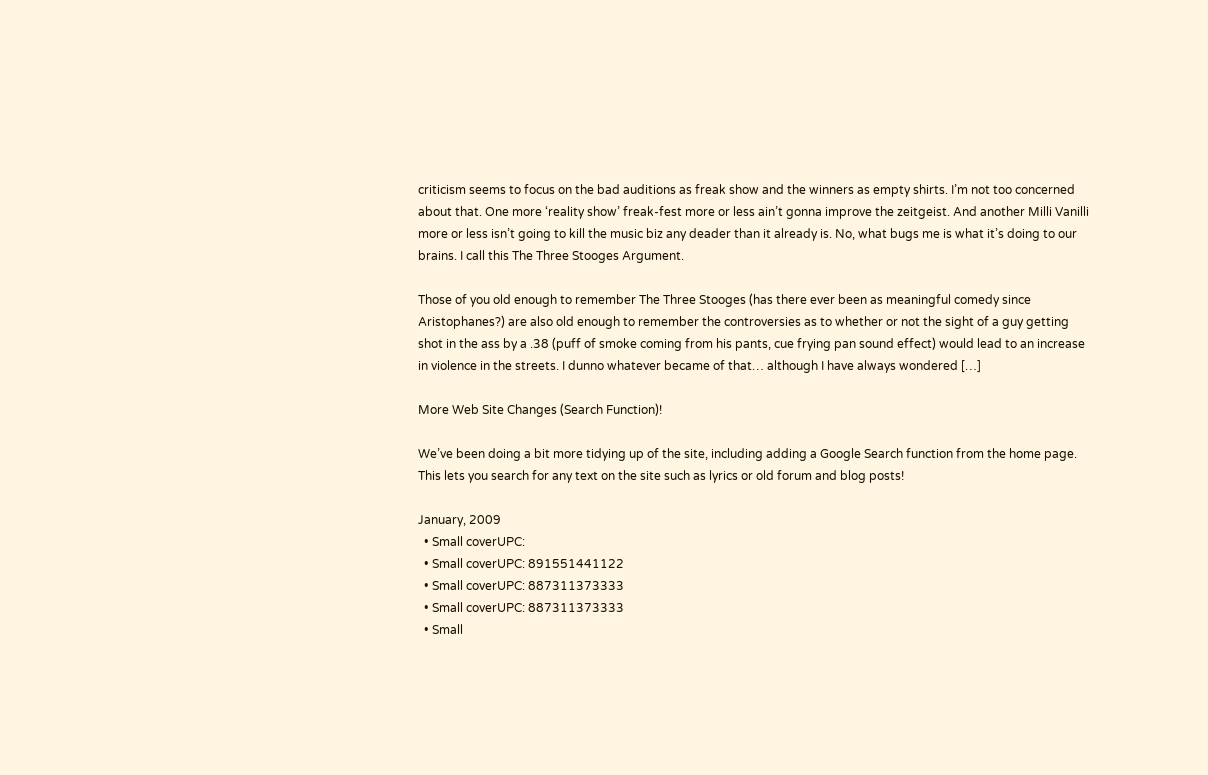criticism seems to focus on the bad auditions as freak show and the winners as empty shirts. I’m not too concerned about that. One more ‘reality show’ freak-fest more or less ain’t gonna improve the zeitgeist. And another Milli Vanilli more or less isn’t going to kill the music biz any deader than it already is. No, what bugs me is what it’s doing to our brains. I call this The Three Stooges Argument.

Those of you old enough to remember The Three Stooges (has there ever been as meaningful comedy since Aristophanes?) are also old enough to remember the controversies as to whether or not the sight of a guy getting shot in the ass by a .38 (puff of smoke coming from his pants, cue frying pan sound effect) would lead to an increase in violence in the streets. I dunno whatever became of that… although I have always wondered […]

More Web Site Changes (Search Function)!

We’ve been doing a bit more tidying up of the site, including adding a Google Search function from the home page. This lets you search for any text on the site such as lyrics or old forum and blog posts!

January, 2009
  • Small coverUPC:
  • Small coverUPC: 891551441122
  • Small coverUPC: 887311373333
  • Small coverUPC: 887311373333
  • Small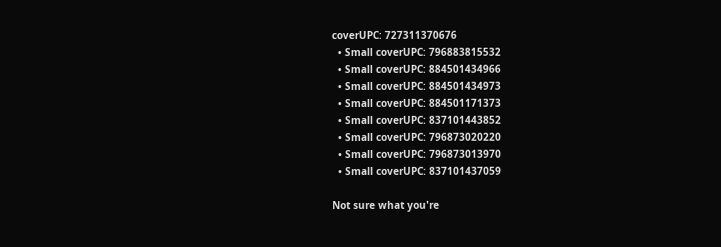coverUPC: 727311370676
  • Small coverUPC: 796883815532
  • Small coverUPC: 884501434966
  • Small coverUPC: 884501434973
  • Small coverUPC: 884501171373
  • Small coverUPC: 837101443852
  • Small coverUPC: 796873020220
  • Small coverUPC: 796873013970
  • Small coverUPC: 837101437059

Not sure what you're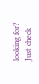looking for? Just check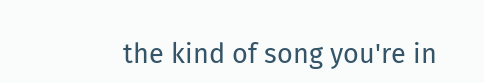the kind of song you're in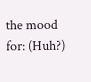the mood for: (Huh?)